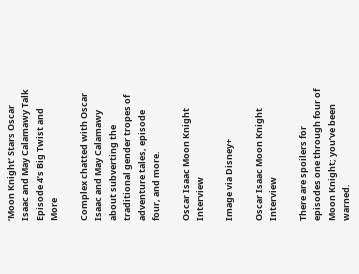‘Moon Knight’ Stars Oscar Isaac and May Calamawy Talk Episode 4’s Big Twist and More

Complex chatted with Oscar Isaac and May Calamawy about subverting the traditional gender tropes of adventure tales, episode four, and more.

Oscar Isaac Moon Knight Interview

Image via Disney+

Oscar Isaac Moon Knight Interview

There are spoilers for episodes one through four of Moon Knight; you’ve been warned.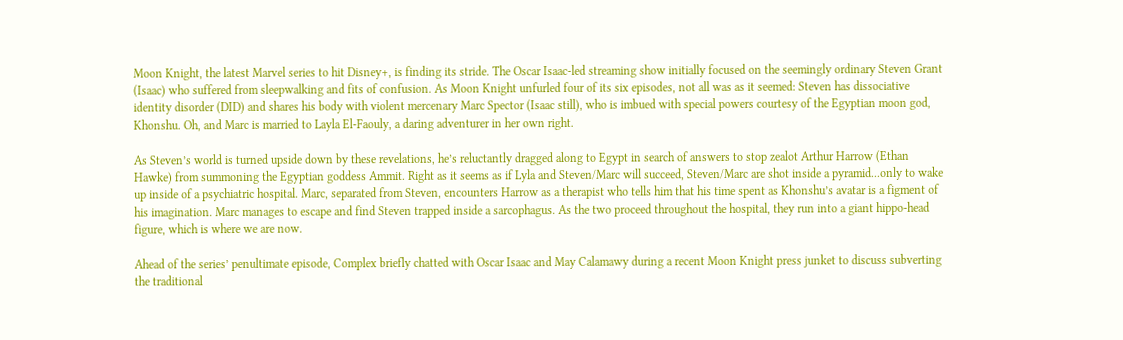Moon Knight, the latest Marvel series to hit Disney+, is finding its stride. The Oscar Isaac-led streaming show initially focused on the seemingly ordinary Steven Grant (Isaac) who suffered from sleepwalking and fits of confusion. As Moon Knight unfurled four of its six episodes, not all was as it seemed: Steven has dissociative identity disorder (DID) and shares his body with violent mercenary Marc Spector (Isaac still), who is imbued with special powers courtesy of the Egyptian moon god, Khonshu. Oh, and Marc is married to Layla El-Faouly, a daring adventurer in her own right.

As Steven’s world is turned upside down by these revelations, he’s reluctantly dragged along to Egypt in search of answers to stop zealot Arthur Harrow (Ethan Hawke) from summoning the Egyptian goddess Ammit. Right as it seems as if Lyla and Steven/Marc will succeed, Steven/Marc are shot inside a pyramid...only to wake up inside of a psychiatric hospital. Marc, separated from Steven, encounters Harrow as a therapist who tells him that his time spent as Khonshu’s avatar is a figment of his imagination. Marc manages to escape and find Steven trapped inside a sarcophagus. As the two proceed throughout the hospital, they run into a giant hippo-head figure, which is where we are now.

Ahead of the series’ penultimate episode, Complex briefly chatted with Oscar Isaac and May Calamawy during a recent Moon Knight press junket to discuss subverting the traditional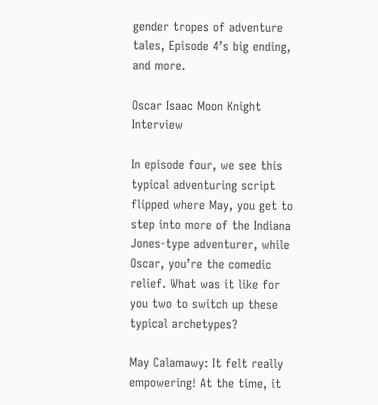gender tropes of adventure tales, Episode 4’s big ending, and more.

Oscar Isaac Moon Knight Interview

In episode four, we see this typical adventuring script flipped where May, you get to step into more of the Indiana Jones-type adventurer, while Oscar, you’re the comedic relief. What was it like for you two to switch up these typical archetypes?

May Calamawy: It felt really empowering! At the time, it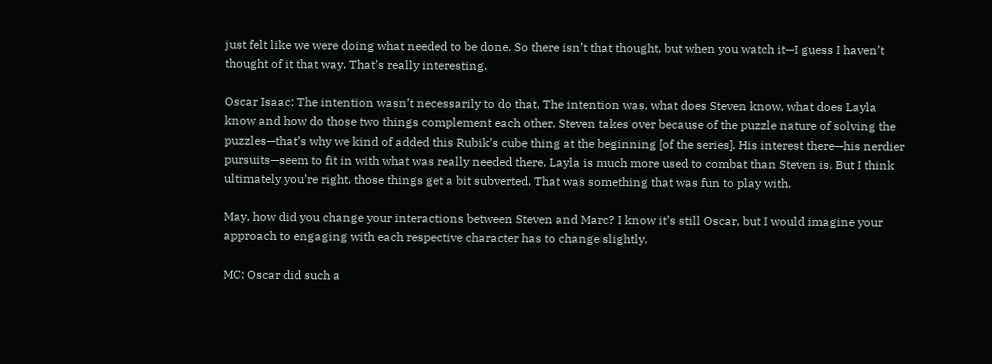just felt like we were doing what needed to be done. So there isn’t that thought, but when you watch it—I guess I haven’t thought of it that way. That’s really interesting.

Oscar Isaac: The intention wasn’t necessarily to do that. The intention was, what does Steven know, what does Layla know and how do those two things complement each other. Steven takes over because of the puzzle nature of solving the puzzles—that’s why we kind of added this Rubik’s cube thing at the beginning [of the series]. His interest there—his nerdier pursuits—seem to fit in with what was really needed there. Layla is much more used to combat than Steven is. But I think ultimately you’re right, those things get a bit subverted. That was something that was fun to play with.

May, how did you change your interactions between Steven and Marc? I know it’s still Oscar, but I would imagine your approach to engaging with each respective character has to change slightly.

MC: Oscar did such a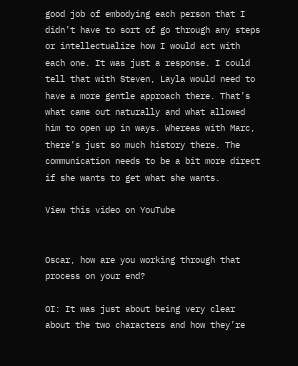good job of embodying each person that I didn’t have to sort of go through any steps or intellectualize how I would act with each one. It was just a response. I could tell that with Steven, Layla would need to have a more gentle approach there. That’s what came out naturally and what allowed him to open up in ways. Whereas with Marc, there’s just so much history there. The communication needs to be a bit more direct if she wants to get what she wants.

View this video on YouTube


Oscar, how are you working through that process on your end?

OI: It was just about being very clear about the two characters and how they’re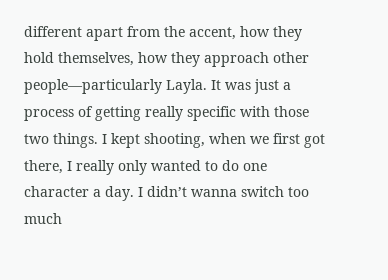different apart from the accent, how they hold themselves, how they approach other people—particularly Layla. It was just a process of getting really specific with those two things. I kept shooting, when we first got there, I really only wanted to do one character a day. I didn’t wanna switch too much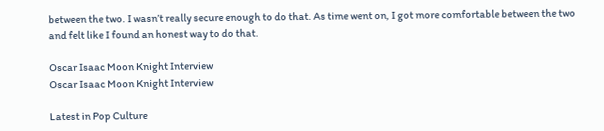between the two. I wasn’t really secure enough to do that. As time went on, I got more comfortable between the two and felt like I found an honest way to do that.

Oscar Isaac Moon Knight Interview
Oscar Isaac Moon Knight Interview

Latest in Pop Culture